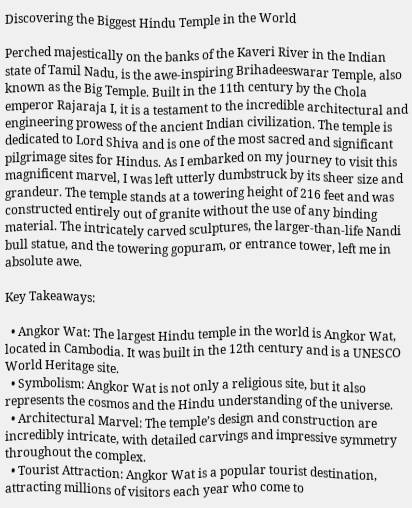Discovering the Biggest Hindu Temple in the World

Perched majestically on the banks of the Kaveri River in the Indian state of Tamil Nadu, is the awe-inspiring Brihadeeswarar Temple, also known as the Big Temple. Built in the 11th century by the Chola emperor Rajaraja I, it is a testament to the incredible architectural and engineering prowess of the ancient Indian civilization. The temple is dedicated to Lord Shiva and is one of the most sacred and significant pilgrimage sites for Hindus. As I embarked on my journey to visit this magnificent marvel, I was left utterly dumbstruck by its sheer size and grandeur. The temple stands at a towering height of 216 feet and was constructed entirely out of granite without the use of any binding material. The intricately carved sculptures, the larger-than-life Nandi bull statue, and the towering gopuram, or entrance tower, left me in absolute awe.

Key Takeaways:

  • Angkor Wat: The largest Hindu temple in the world is Angkor Wat, located in Cambodia. It was built in the 12th century and is a UNESCO World Heritage site.
  • Symbolism: Angkor Wat is not only a religious site, but it also represents the cosmos and the Hindu understanding of the universe.
  • Architectural Marvel: The temple’s design and construction are incredibly intricate, with detailed carvings and impressive symmetry throughout the complex.
  • Tourist Attraction: Angkor Wat is a popular tourist destination, attracting millions of visitors each year who come to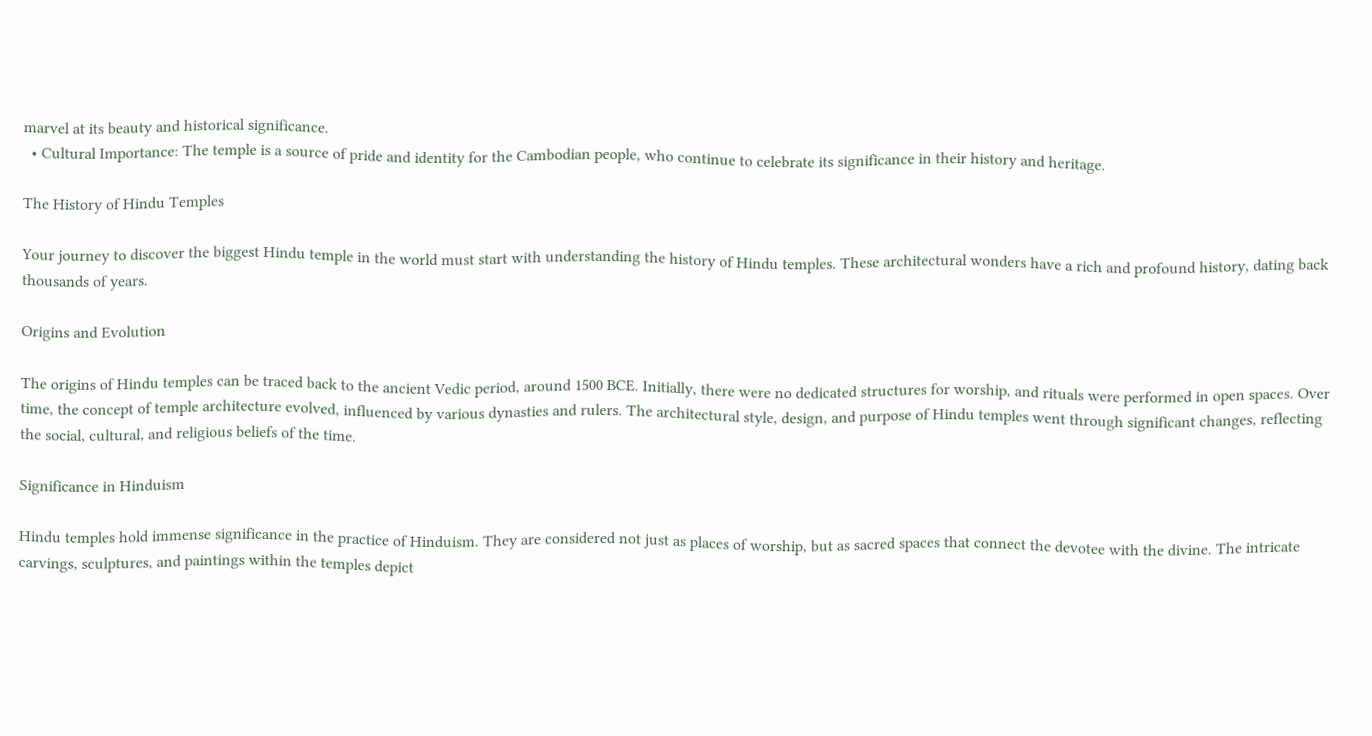marvel at its beauty and historical significance.
  • Cultural Importance: The temple is a source of pride and identity for the Cambodian people, who continue to celebrate its significance in their history and heritage.

The History of Hindu Temples

Your journey to discover the biggest Hindu temple in the world must start with understanding the history of Hindu temples. These architectural wonders have a rich and profound history, dating back thousands of years.

Origins and Evolution

The origins of Hindu temples can be traced back to the ancient Vedic period, around 1500 BCE. Initially, there were no dedicated structures for worship, and rituals were performed in open spaces. Over time, the concept of temple architecture evolved, influenced by various dynasties and rulers. The architectural style, design, and purpose of Hindu temples went through significant changes, reflecting the social, cultural, and religious beliefs of the time.

Significance in Hinduism

Hindu temples hold immense significance in the practice of Hinduism. They are considered not just as places of worship, but as sacred spaces that connect the devotee with the divine. The intricate carvings, sculptures, and paintings within the temples depict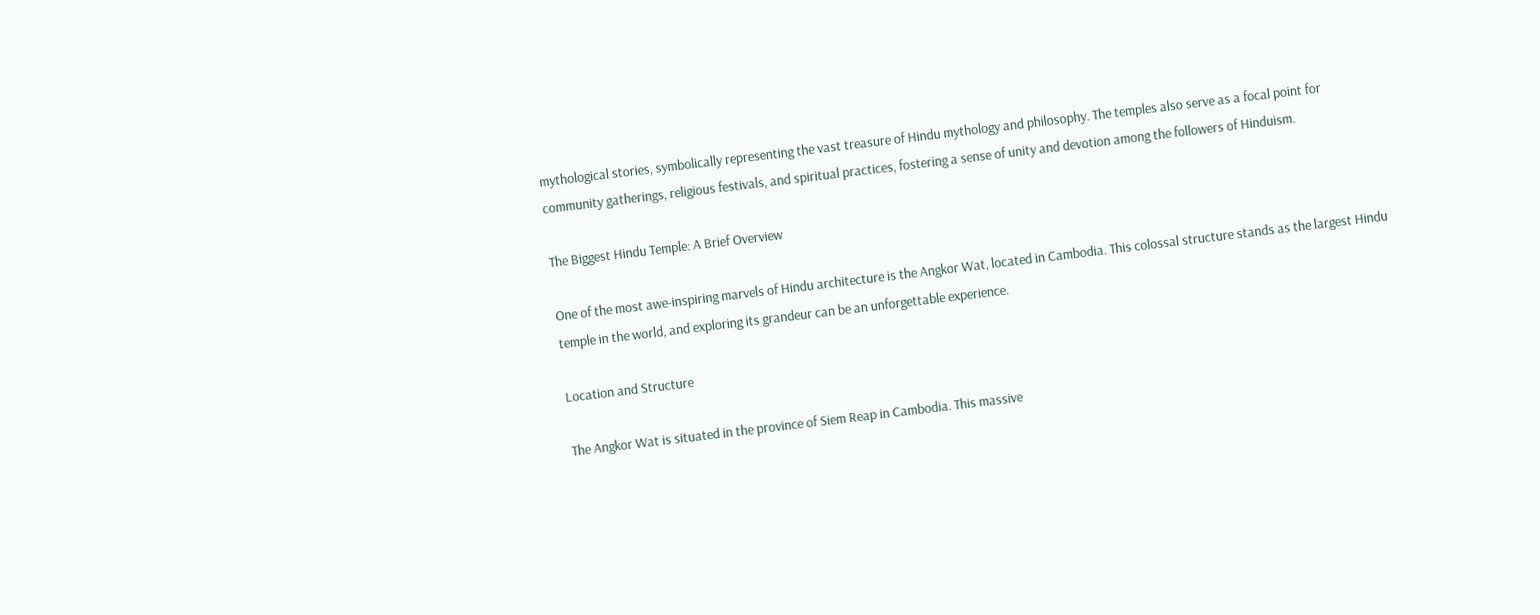mythological stories, symbolically representing the vast treasure of Hindu mythology and philosophy. The temples also serve as a focal point for community gatherings, religious festivals, and spiritual practices, fostering a sense of unity and devotion among the followers of Hinduism.

The Biggest Hindu Temple: A Brief Overview

One of the most awe-inspiring marvels of Hindu architecture is the Angkor Wat, located in Cambodia. This colossal structure stands as the largest Hindu temple in the world, and exploring its grandeur can be an unforgettable experience.

Location and Structure

The Angkor Wat is situated in the province of Siem Reap in Cambodia. This massive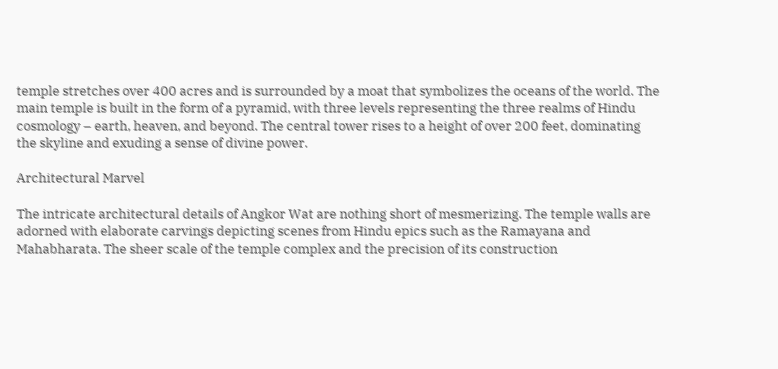temple stretches over 400 acres and is surrounded by a moat that symbolizes the oceans of the world. The main temple is built in the form of a pyramid, with three levels representing the three realms of Hindu cosmology – earth, heaven, and beyond. The central tower rises to a height of over 200 feet, dominating the skyline and exuding a sense of divine power.

Architectural Marvel

The intricate architectural details of Angkor Wat are nothing short of mesmerizing. The temple walls are adorned with elaborate carvings depicting scenes from Hindu epics such as the Ramayana and Mahabharata. The sheer scale of the temple complex and the precision of its construction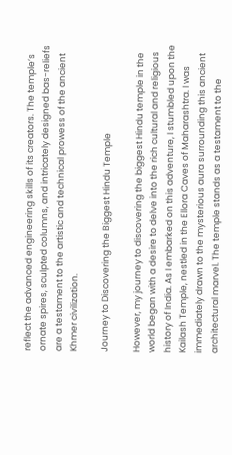reflect the advanced engineering skills of its creators. The temple’s ornate spires, sculpted columns, and intricately designed bas-reliefs are a testament to the artistic and technical prowess of the ancient Khmer civilization.

Journey to Discovering the Biggest Hindu Temple

However, my journey to discovering the biggest Hindu temple in the world began with a desire to delve into the rich cultural and religious history of India. As I embarked on this adventure, I stumbled upon the Kailash Temple, nestled in the Ellora Caves of Maharashtra. I was immediately drawn to the mysterious aura surrounding this ancient architectural marvel. The temple stands as a testament to the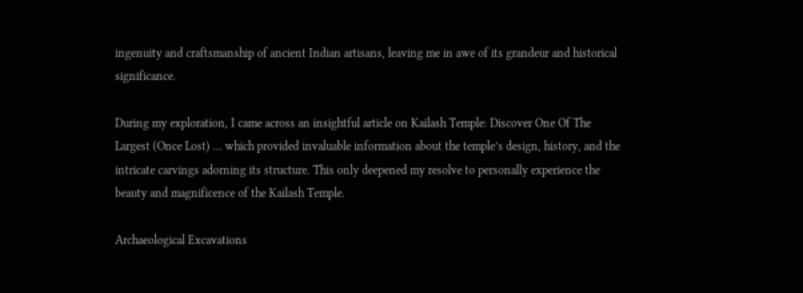ingenuity and craftsmanship of ancient Indian artisans, leaving me in awe of its grandeur and historical significance.

During my exploration, I came across an insightful article on Kailash Temple: Discover One Of The Largest (Once Lost) … which provided invaluable information about the temple’s design, history, and the intricate carvings adorning its structure. This only deepened my resolve to personally experience the beauty and magnificence of the Kailash Temple.

Archaeological Excavations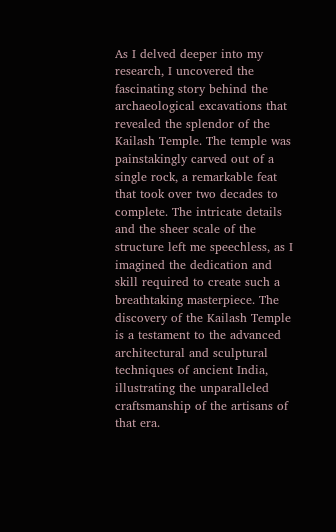As I delved deeper into my research, I uncovered the fascinating story behind the archaeological excavations that revealed the splendor of the Kailash Temple. The temple was painstakingly carved out of a single rock, a remarkable feat that took over two decades to complete. The intricate details and the sheer scale of the structure left me speechless, as I imagined the dedication and skill required to create such a breathtaking masterpiece. The discovery of the Kailash Temple is a testament to the advanced architectural and sculptural techniques of ancient India, illustrating the unparalleled craftsmanship of the artisans of that era.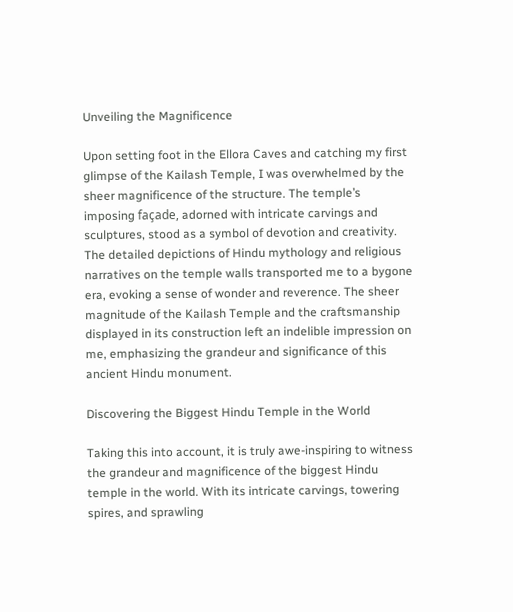Unveiling the Magnificence

Upon setting foot in the Ellora Caves and catching my first glimpse of the Kailash Temple, I was overwhelmed by the sheer magnificence of the structure. The temple’s imposing façade, adorned with intricate carvings and sculptures, stood as a symbol of devotion and creativity. The detailed depictions of Hindu mythology and religious narratives on the temple walls transported me to a bygone era, evoking a sense of wonder and reverence. The sheer magnitude of the Kailash Temple and the craftsmanship displayed in its construction left an indelible impression on me, emphasizing the grandeur and significance of this ancient Hindu monument.

Discovering the Biggest Hindu Temple in the World

Taking this into account, it is truly awe-inspiring to witness the grandeur and magnificence of the biggest Hindu temple in the world. With its intricate carvings, towering spires, and sprawling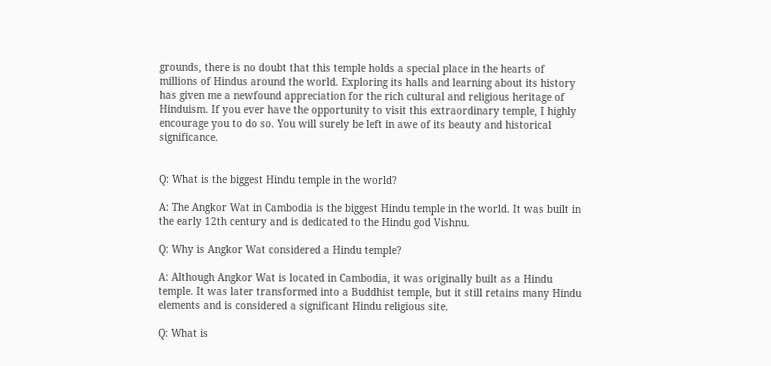grounds, there is no doubt that this temple holds a special place in the hearts of millions of Hindus around the world. Exploring its halls and learning about its history has given me a newfound appreciation for the rich cultural and religious heritage of Hinduism. If you ever have the opportunity to visit this extraordinary temple, I highly encourage you to do so. You will surely be left in awe of its beauty and historical significance.


Q: What is the biggest Hindu temple in the world?

A: The Angkor Wat in Cambodia is the biggest Hindu temple in the world. It was built in the early 12th century and is dedicated to the Hindu god Vishnu.

Q: Why is Angkor Wat considered a Hindu temple?

A: Although Angkor Wat is located in Cambodia, it was originally built as a Hindu temple. It was later transformed into a Buddhist temple, but it still retains many Hindu elements and is considered a significant Hindu religious site.

Q: What is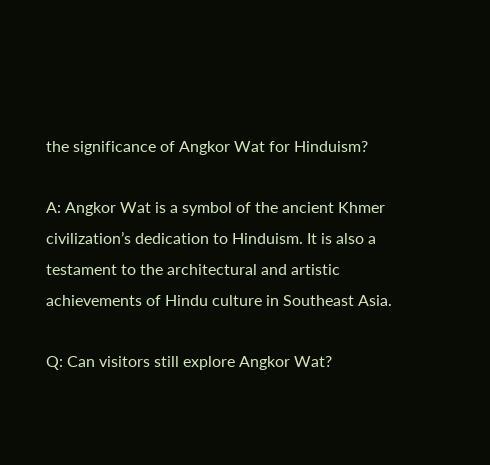the significance of Angkor Wat for Hinduism?

A: Angkor Wat is a symbol of the ancient Khmer civilization’s dedication to Hinduism. It is also a testament to the architectural and artistic achievements of Hindu culture in Southeast Asia.

Q: Can visitors still explore Angkor Wat?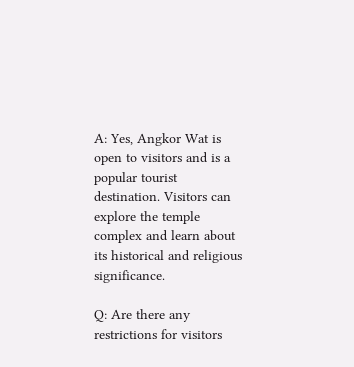A: Yes, Angkor Wat is open to visitors and is a popular tourist destination. Visitors can explore the temple complex and learn about its historical and religious significance.

Q: Are there any restrictions for visitors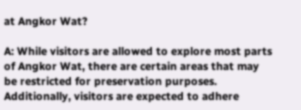at Angkor Wat?

A: While visitors are allowed to explore most parts of Angkor Wat, there are certain areas that may be restricted for preservation purposes. Additionally, visitors are expected to adhere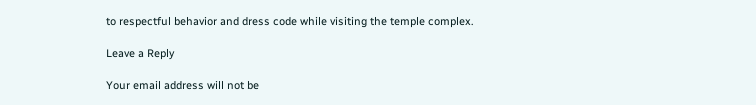to respectful behavior and dress code while visiting the temple complex.

Leave a Reply

Your email address will not be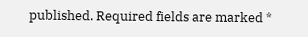published. Required fields are marked *